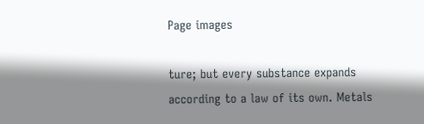Page images

ture; but every substance expands according to a law of its own. Metals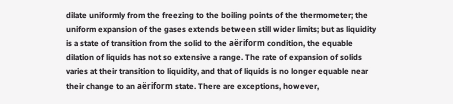dilate uniformly from the freezing to the boiling points of the thermometer; the uniform expansion of the gases extends between still wider limits; but as liquidity is a state of transition from the solid to the aëriform condition, the equable dilation of liquids has not so extensive a range. The rate of expansion of solids varies at their transition to liquidity, and that of liquids is no longer equable near their change to an aëriform state. There are exceptions, however,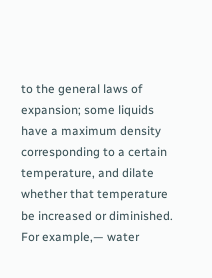to the general laws of expansion; some liquids have a maximum density corresponding to a certain temperature, and dilate whether that temperature be increased or diminished. For example,— water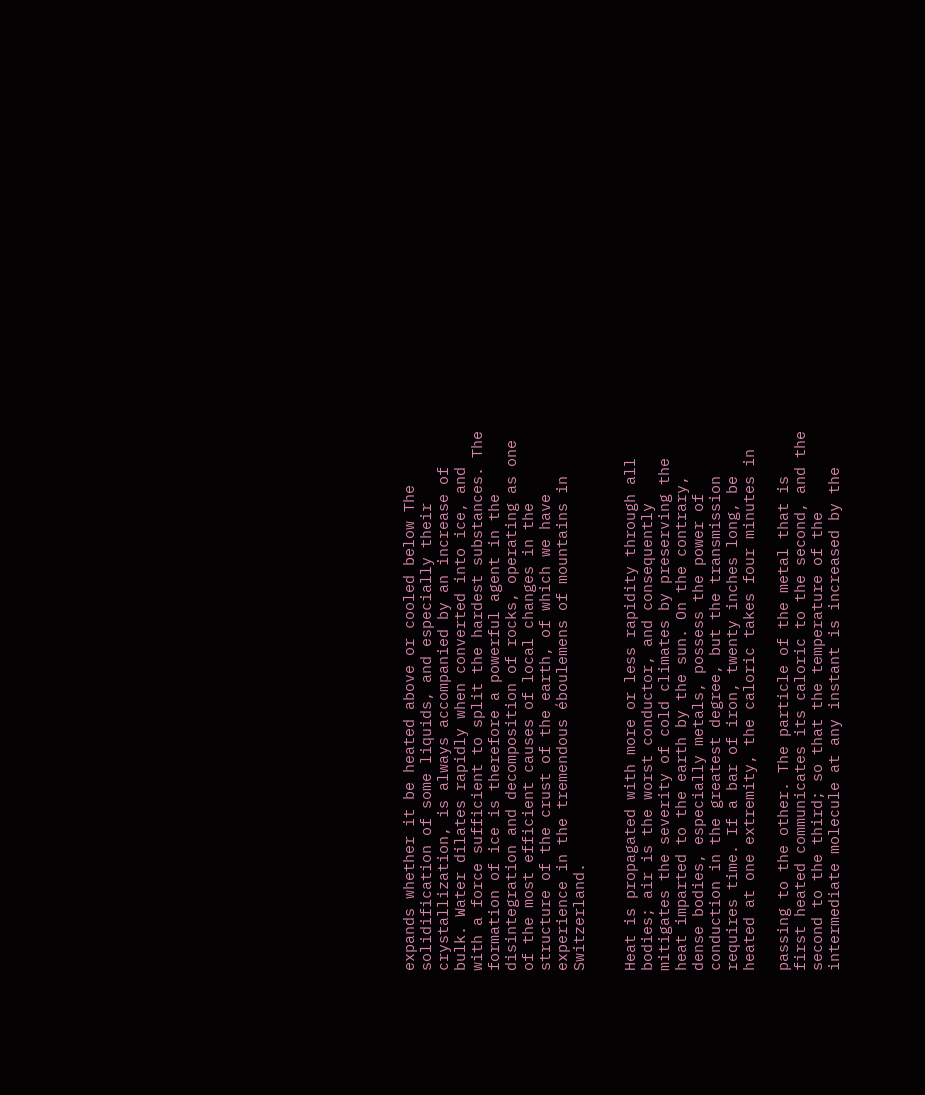expands whether it be heated above or cooled below The solidification of some liquids, and especially their crystallization, is always accompanied by an increase of bulk. Water dilates rapidly when converted into ice, and with a force sufficient to split the hardest substances. The formation of ice is therefore a powerful agent in the disintegration and decomposition of rocks, operating as one of the most efficient causes of local changes in the structure of the crust of the earth, of which we have experience in the tremendous éboulemens of mountains in Switzerland.


Heat is propagated with more or less rapidity through all bodies; air is the worst conductor, and consequently mitigates the severity of cold climates by preserving the heat imparted to the earth by the sun. On the contrary, dense bodies, especially metals, possess the power of conduction in the greatest degree, but the transmission requires time. If a bar of iron, twenty inches long, be heated at one extremity, the caloric takes four minutes in

passing to the other. The particle of the metal that is first heated communicates its caloric to the second, and the second to the third; so that the temperature of the intermediate molecule at any instant is increased by the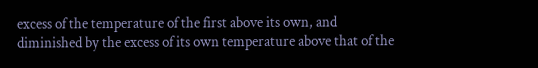excess of the temperature of the first above its own, and diminished by the excess of its own temperature above that of the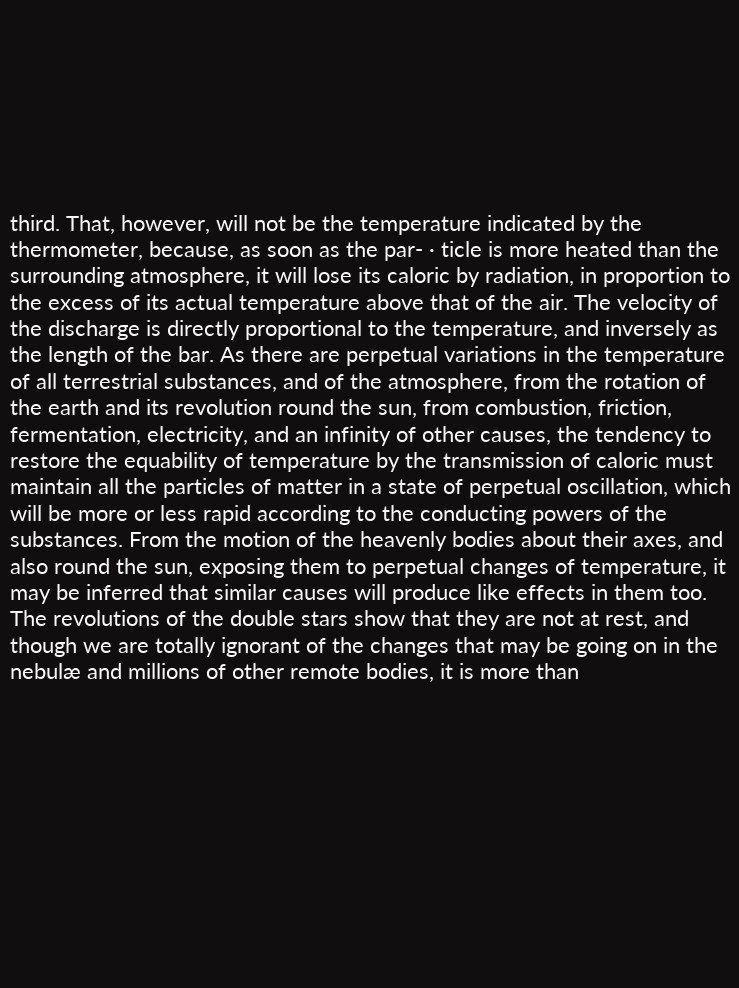third. That, however, will not be the temperature indicated by the thermometer, because, as soon as the par- · ticle is more heated than the surrounding atmosphere, it will lose its caloric by radiation, in proportion to the excess of its actual temperature above that of the air. The velocity of the discharge is directly proportional to the temperature, and inversely as the length of the bar. As there are perpetual variations in the temperature of all terrestrial substances, and of the atmosphere, from the rotation of the earth and its revolution round the sun, from combustion, friction, fermentation, electricity, and an infinity of other causes, the tendency to restore the equability of temperature by the transmission of caloric must maintain all the particles of matter in a state of perpetual oscillation, which will be more or less rapid according to the conducting powers of the substances. From the motion of the heavenly bodies about their axes, and also round the sun, exposing them to perpetual changes of temperature, it may be inferred that similar causes will produce like effects in them too. The revolutions of the double stars show that they are not at rest, and though we are totally ignorant of the changes that may be going on in the nebulæ and millions of other remote bodies, it is more than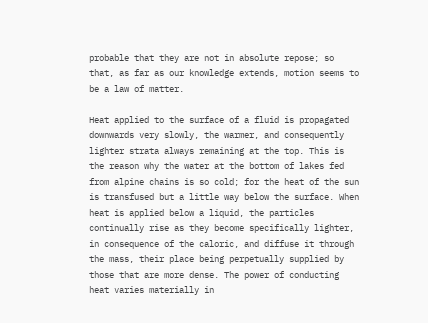probable that they are not in absolute repose; so that, as far as our knowledge extends, motion seems to be a law of matter.

Heat applied to the surface of a fluid is propagated downwards very slowly, the warmer, and consequently lighter strata always remaining at the top. This is the reason why the water at the bottom of lakes fed from alpine chains is so cold; for the heat of the sun is transfused but a little way below the surface. When heat is applied below a liquid, the particles continually rise as they become specifically lighter, in consequence of the caloric, and diffuse it through the mass, their place being perpetually supplied by those that are more dense. The power of conducting heat varies materially in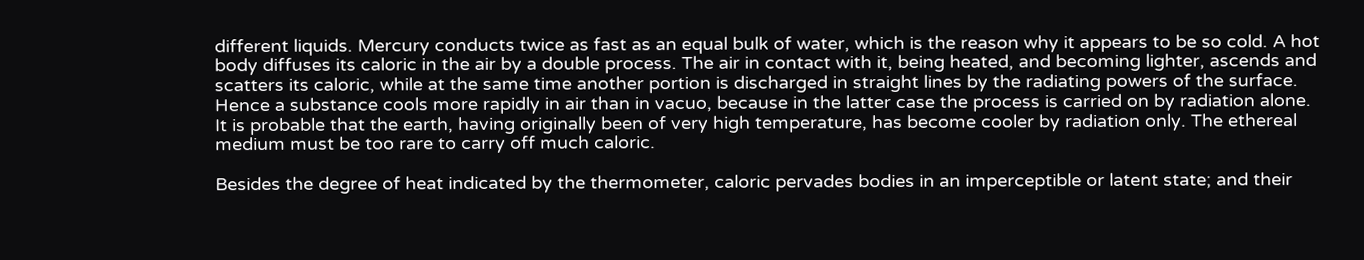different liquids. Mercury conducts twice as fast as an equal bulk of water, which is the reason why it appears to be so cold. A hot body diffuses its caloric in the air by a double process. The air in contact with it, being heated, and becoming lighter, ascends and scatters its caloric, while at the same time another portion is discharged in straight lines by the radiating powers of the surface. Hence a substance cools more rapidly in air than in vacuo, because in the latter case the process is carried on by radiation alone. It is probable that the earth, having originally been of very high temperature, has become cooler by radiation only. The ethereal medium must be too rare to carry off much caloric.

Besides the degree of heat indicated by the thermometer, caloric pervades bodies in an imperceptible or latent state; and their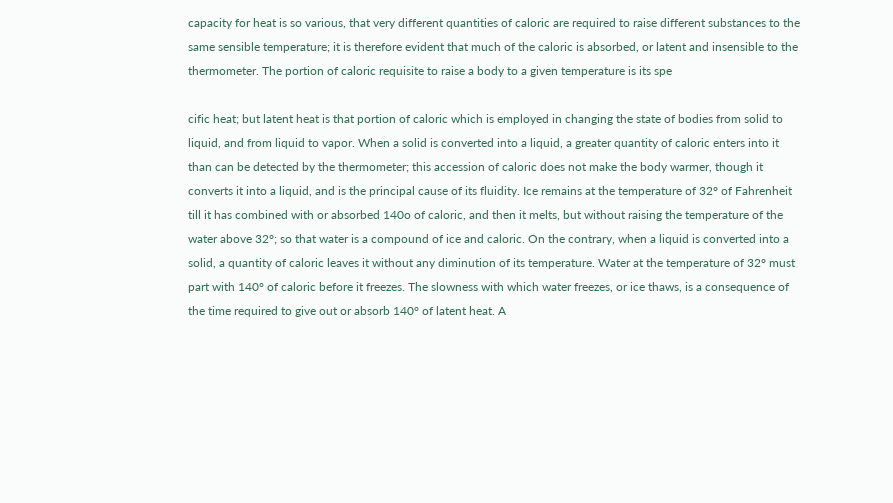capacity for heat is so various, that very different quantities of caloric are required to raise different substances to the same sensible temperature; it is therefore evident that much of the caloric is absorbed, or latent and insensible to the thermometer. The portion of caloric requisite to raise a body to a given temperature is its spe

cific heat; but latent heat is that portion of caloric which is employed in changing the state of bodies from solid to liquid, and from liquid to vapor. When a solid is converted into a liquid, a greater quantity of caloric enters into it than can be detected by the thermometer; this accession of caloric does not make the body warmer, though it converts it into a liquid, and is the principal cause of its fluidity. Ice remains at the temperature of 32° of Fahrenheit till it has combined with or absorbed 140o of caloric, and then it melts, but without raising the temperature of the water above 32°; so that water is a compound of ice and caloric. On the contrary, when a liquid is converted into a solid, a quantity of caloric leaves it without any diminution of its temperature. Water at the temperature of 32° must part with 140° of caloric before it freezes. The slowness with which water freezes, or ice thaws, is a consequence of the time required to give out or absorb 140° of latent heat. A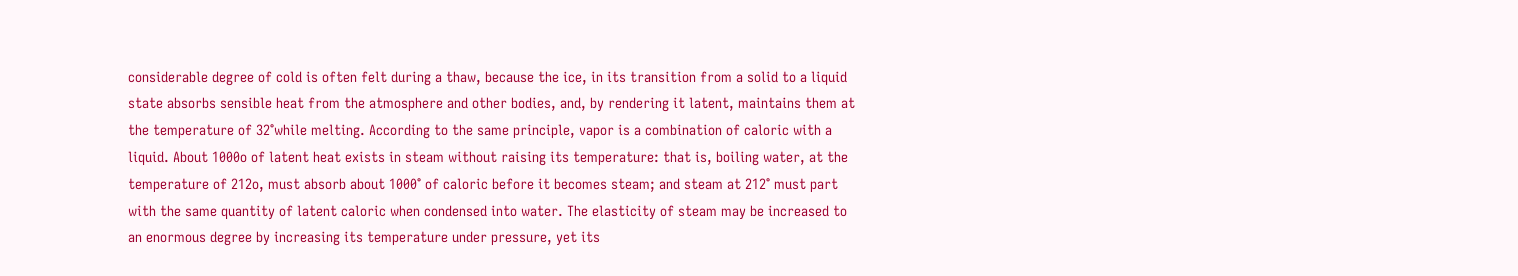considerable degree of cold is often felt during a thaw, because the ice, in its transition from a solid to a liquid state absorbs sensible heat from the atmosphere and other bodies, and, by rendering it latent, maintains them at the temperature of 32°while melting. According to the same principle, vapor is a combination of caloric with a liquid. About 1000o of latent heat exists in steam without raising its temperature: that is, boiling water, at the temperature of 212o, must absorb about 1000° of caloric before it becomes steam; and steam at 212° must part with the same quantity of latent caloric when condensed into water. The elasticity of steam may be increased to an enormous degree by increasing its temperature under pressure, yet its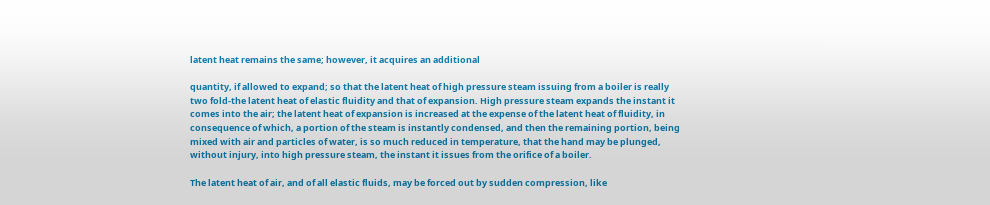latent heat remains the same; however, it acquires an additional

quantity, if allowed to expand; so that the latent heat of high pressure steam issuing from a boiler is really two fold-the latent heat of elastic fluidity and that of expansion. High pressure steam expands the instant it comes into the air; the latent heat of expansion is increased at the expense of the latent heat of fluidity, in consequence of which, a portion of the steam is instantly condensed, and then the remaining portion, being mixed with air and particles of water, is so much reduced in temperature, that the hand may be plunged, without injury, into high pressure steam, the instant it issues from the orifice of a boiler.

The latent heat of air, and of all elastic fluids, may be forced out by sudden compression, like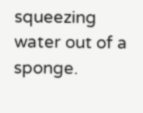squeezing water out of a sponge.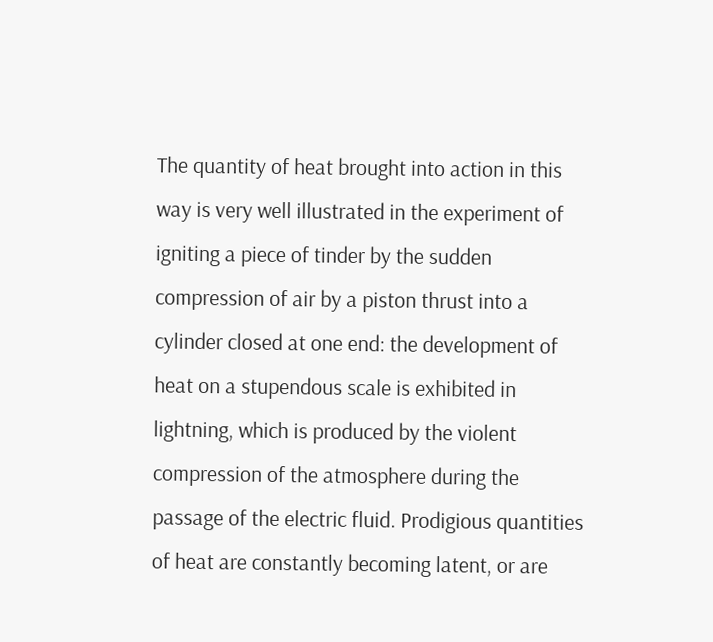The quantity of heat brought into action in this way is very well illustrated in the experiment of igniting a piece of tinder by the sudden compression of air by a piston thrust into a cylinder closed at one end: the development of heat on a stupendous scale is exhibited in lightning, which is produced by the violent compression of the atmosphere during the passage of the electric fluid. Prodigious quantities of heat are constantly becoming latent, or are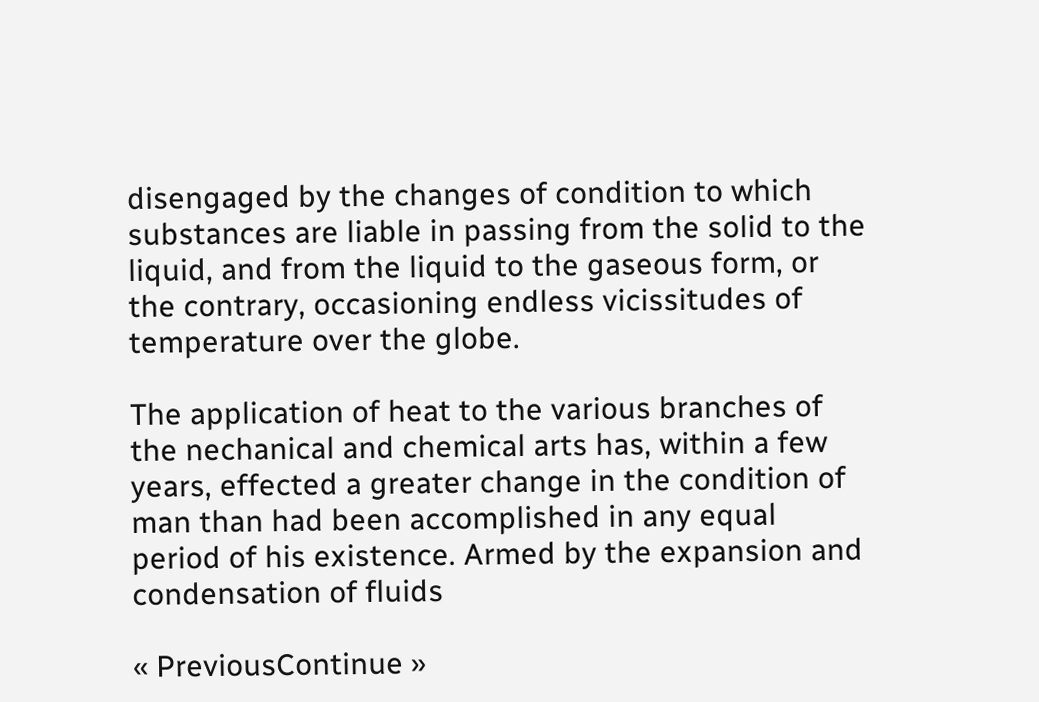disengaged by the changes of condition to which substances are liable in passing from the solid to the liquid, and from the liquid to the gaseous form, or the contrary, occasioning endless vicissitudes of temperature over the globe.

The application of heat to the various branches of the nechanical and chemical arts has, within a few years, effected a greater change in the condition of man than had been accomplished in any equal period of his existence. Armed by the expansion and condensation of fluids

« PreviousContinue »